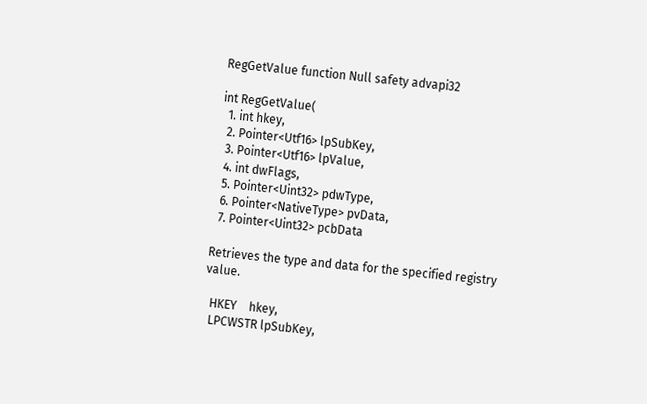RegGetValue function Null safety advapi32

int RegGetValue(
  1. int hkey,
  2. Pointer<Utf16> lpSubKey,
  3. Pointer<Utf16> lpValue,
  4. int dwFlags,
  5. Pointer<Uint32> pdwType,
  6. Pointer<NativeType> pvData,
  7. Pointer<Uint32> pcbData

Retrieves the type and data for the specified registry value.

  HKEY    hkey,
  LPCWSTR lpSubKey,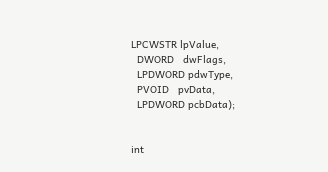LPCWSTR lpValue,
  DWORD   dwFlags,
  LPDWORD pdwType,
  PVOID   pvData,
  LPDWORD pcbData);


int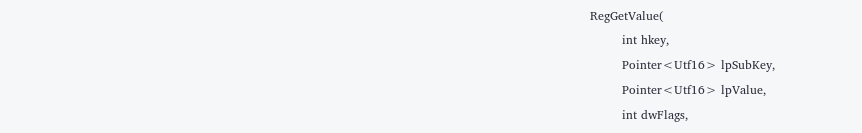RegGetValue(
        int hkey,
        Pointer<Utf16> lpSubKey,
        Pointer<Utf16> lpValue,
        int dwFlags,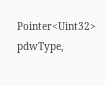Pointer<Uint32> pdwType,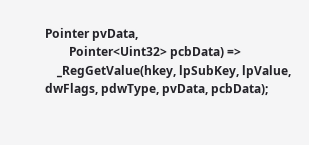Pointer pvData,
        Pointer<Uint32> pcbData) =>
    _RegGetValue(hkey, lpSubKey, lpValue, dwFlags, pdwType, pvData, pcbData);